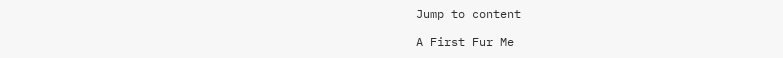Jump to content

A First Fur Me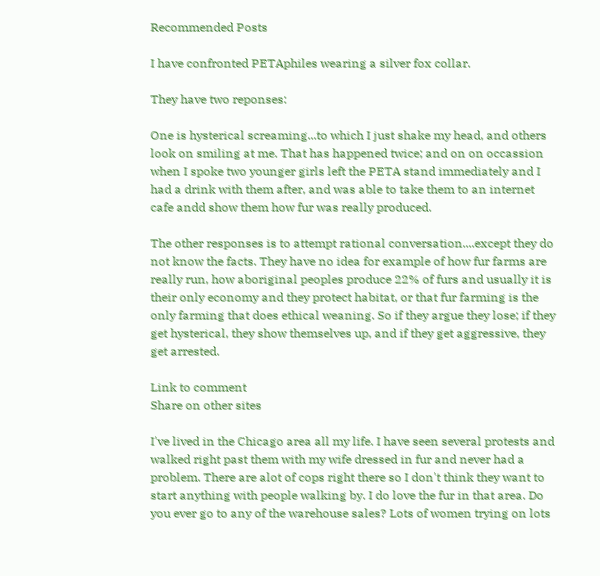Recommended Posts

I have confronted PETAphiles wearing a silver fox collar.

They have two reponses:

One is hysterical screaming...to which I just shake my head, and others look on smiling at me. That has happened twice; and on on occassion when I spoke two younger girls left the PETA stand immediately and I had a drink with them after, and was able to take them to an internet cafe andd show them how fur was really produced.

The other responses is to attempt rational conversation....except they do not know the facts. They have no idea for example of how fur farms are really run, how aboriginal peoples produce 22% of furs and usually it is their only economy and they protect habitat, or that fur farming is the only farming that does ethical weaning. So if they argue they lose; if they get hysterical, they show themselves up, and if they get aggressive, they get arrested.

Link to comment
Share on other sites

I've lived in the Chicago area all my life. I have seen several protests and walked right past them with my wife dressed in fur and never had a problem. There are alot of cops right there so I don't think they want to start anything with people walking by. I do love the fur in that area. Do you ever go to any of the warehouse sales? Lots of women trying on lots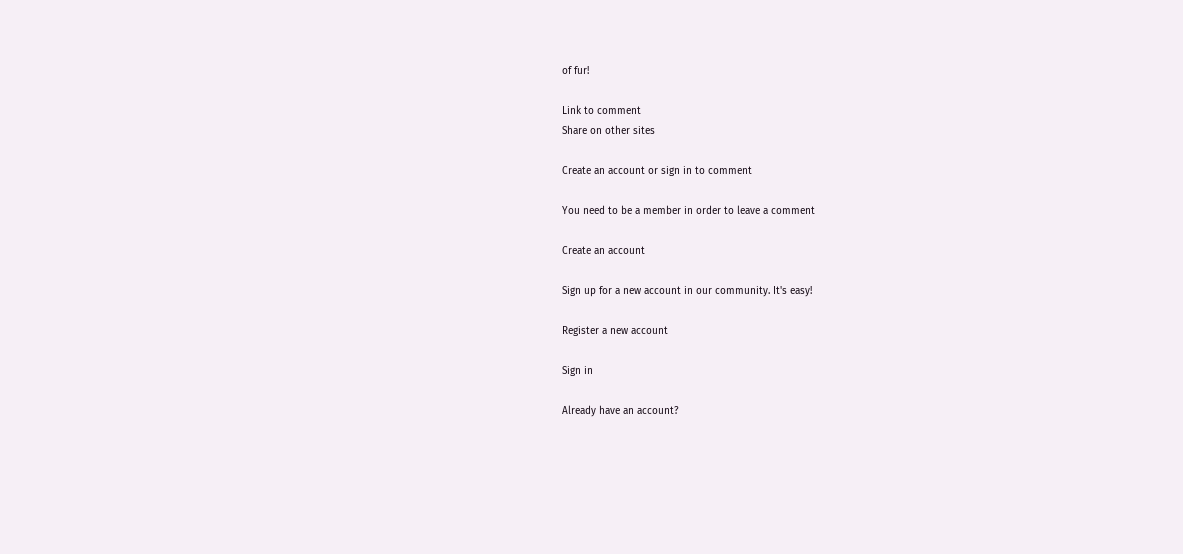of fur!

Link to comment
Share on other sites

Create an account or sign in to comment

You need to be a member in order to leave a comment

Create an account

Sign up for a new account in our community. It's easy!

Register a new account

Sign in

Already have an account?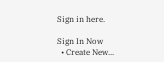Sign in here.

Sign In Now
  • Create New...